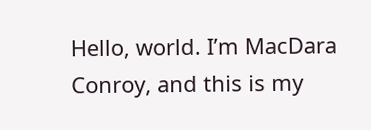Hello, world. I’m MacDara Conroy, and this is my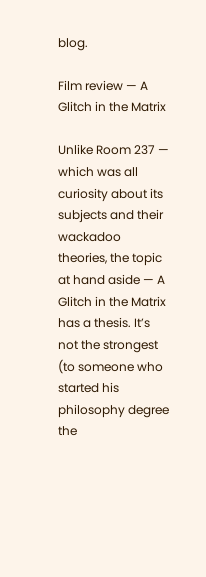blog.

Film review — A Glitch in the Matrix

Unlike Room 237 — which was all curiosity about its subjects and their wackadoo theories, the topic at hand aside — A Glitch in the Matrix has a thesis. It’s not the strongest (to someone who started his philosophy degree the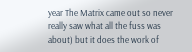year The Matrix came out so never really saw what all the fuss was about) but it does the work of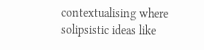contextualising where solipsistic ideas like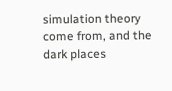simulation theory come from, and the dark places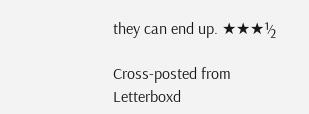they can end up. ★★★½

Cross-posted from Letterboxd